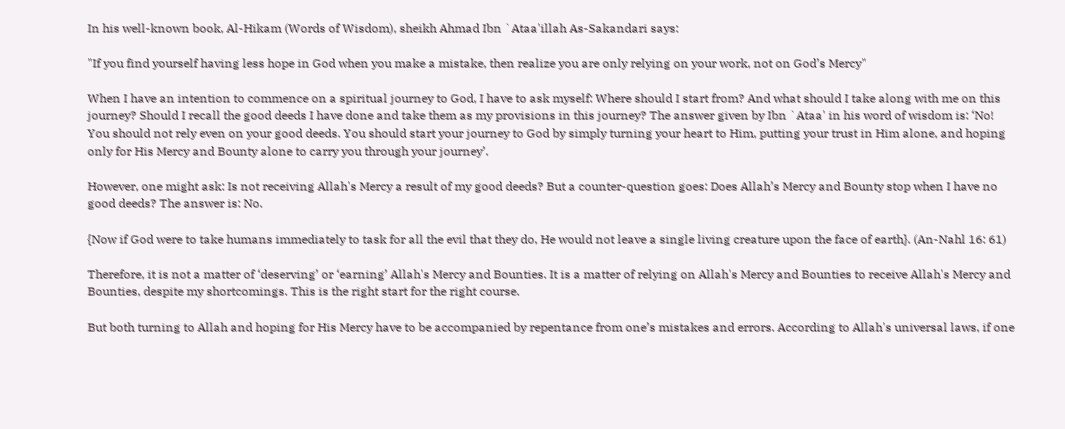In his well-known book, Al-Hikam (Words of Wisdom), sheikh Ahmad Ibn `Ataa'illah As-Sakandari says:

"If you find yourself having less hope in God when you make a mistake, then realize you are only relying on your work, not on God’s Mercy"

When I have an intention to commence on a spiritual journey to God, I have to ask myself: Where should I start from? And what should I take along with me on this journey? Should I recall the good deeds I have done and take them as my provisions in this journey? The answer given by Ibn `Ataa' in his word of wisdom is: ‘No! You should not rely even on your good deeds. You should start your journey to God by simply turning your heart to Him, putting your trust in Him alone, and hoping only for His Mercy and Bounty alone to carry you through your journey’.

However, one might ask: Is not receiving Allah's Mercy a result of my good deeds? But a counter-question goes: Does Allah’s Mercy and Bounty stop when I have no good deeds? The answer is: No.

{Now if God were to take humans immediately to task for all the evil that they do, He would not leave a single living creature upon the face of earth}. (An-Nahl 16: 61)

Therefore, it is not a matter of ‘deserving’ or ‘earning’ Allah's Mercy and Bounties. It is a matter of relying on Allah's Mercy and Bounties to receive Allah's Mercy and Bounties, despite my shortcomings. This is the right start for the right course.

But both turning to Allah and hoping for His Mercy have to be accompanied by repentance from one’s mistakes and errors. According to Allah's universal laws, if one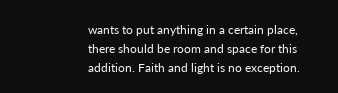wants to put anything in a certain place, there should be room and space for this addition. Faith and light is no exception.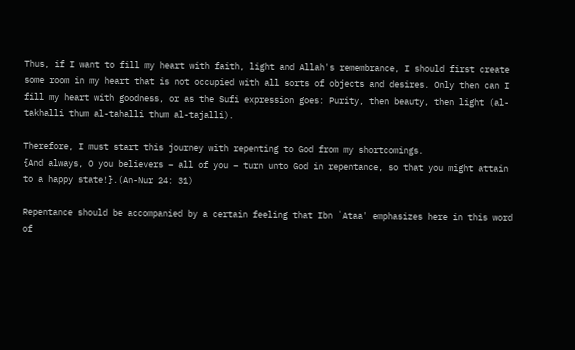Thus, if I want to fill my heart with faith, light and Allah's remembrance, I should first create some room in my heart that is not occupied with all sorts of objects and desires. Only then can I fill my heart with goodness, or as the Sufi expression goes: Purity, then beauty, then light (al-takhalli thum al-tahalli thum al-tajalli).

Therefore, I must start this journey with repenting to God from my shortcomings.
{And always, O you believers – all of you – turn unto God in repentance, so that you might attain to a happy state!}.(An-Nur 24: 31)

Repentance should be accompanied by a certain feeling that Ibn `Ataa' emphasizes here in this word of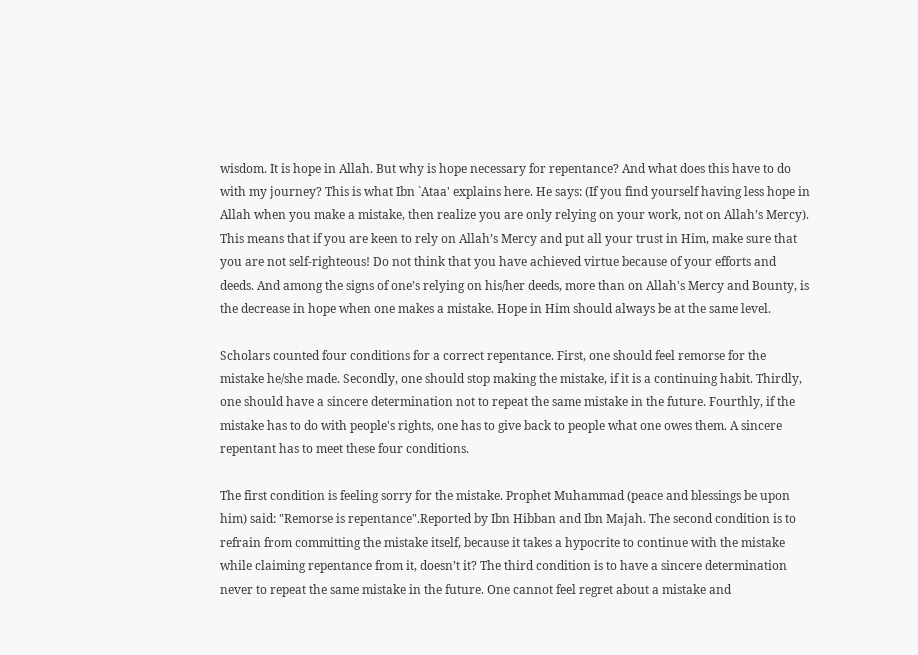wisdom. It is hope in Allah. But why is hope necessary for repentance? And what does this have to do with my journey? This is what Ibn `Ataa' explains here. He says: (If you find yourself having less hope in Allah when you make a mistake, then realize you are only relying on your work, not on Allah’s Mercy). This means that if you are keen to rely on Allah’s Mercy and put all your trust in Him, make sure that you are not self-righteous! Do not think that you have achieved virtue because of your efforts and deeds. And among the signs of one’s relying on his/her deeds, more than on Allah's Mercy and Bounty, is the decrease in hope when one makes a mistake. Hope in Him should always be at the same level.

Scholars counted four conditions for a correct repentance. First, one should feel remorse for the mistake he/she made. Secondly, one should stop making the mistake, if it is a continuing habit. Thirdly, one should have a sincere determination not to repeat the same mistake in the future. Fourthly, if the mistake has to do with people's rights, one has to give back to people what one owes them. A sincere repentant has to meet these four conditions.

The first condition is feeling sorry for the mistake. Prophet Muhammad (peace and blessings be upon him) said: "Remorse is repentance".Reported by Ibn Hibban and Ibn Majah. The second condition is to refrain from committing the mistake itself, because it takes a hypocrite to continue with the mistake while claiming repentance from it, doesn’t it? The third condition is to have a sincere determination never to repeat the same mistake in the future. One cannot feel regret about a mistake and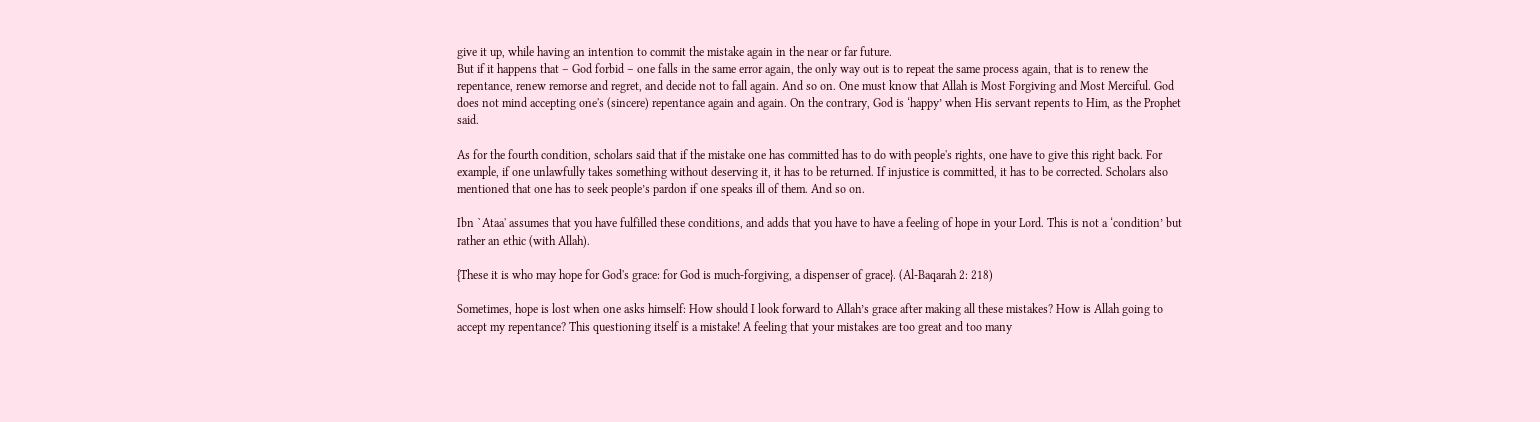give it up, while having an intention to commit the mistake again in the near or far future.
But if it happens that – God forbid – one falls in the same error again, the only way out is to repeat the same process again, that is to renew the repentance, renew remorse and regret, and decide not to fall again. And so on. One must know that Allah is Most Forgiving and Most Merciful. God does not mind accepting one's (sincere) repentance again and again. On the contrary, God is ‘happy’ when His servant repents to Him, as the Prophet said.

As for the fourth condition, scholars said that if the mistake one has committed has to do with people's rights, one have to give this right back. For example, if one unlawfully takes something without deserving it, it has to be returned. If injustice is committed, it has to be corrected. Scholars also mentioned that one has to seek people’s pardon if one speaks ill of them. And so on.

Ibn `Ataa' assumes that you have fulfilled these conditions, and adds that you have to have a feeling of hope in your Lord. This is not a ‘condition’ but rather an ethic (with Allah).

{These it is who may hope for God's grace: for God is much-forgiving, a dispenser of grace}. (Al-Baqarah 2: 218)

Sometimes, hope is lost when one asks himself: How should I look forward to Allah’s grace after making all these mistakes? How is Allah going to accept my repentance? This questioning itself is a mistake! A feeling that your mistakes are too great and too many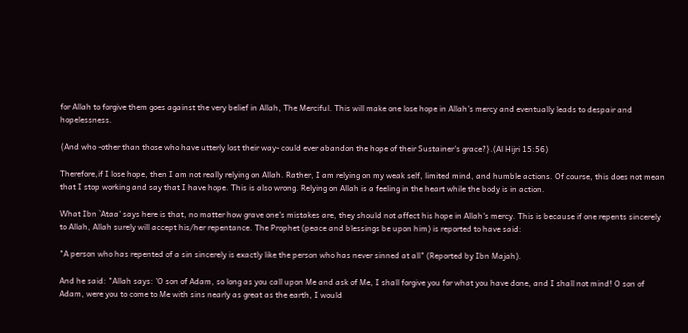for Allah to forgive them goes against the very belief in Allah, The Merciful. This will make one lose hope in Allah’s mercy and eventually leads to despair and hopelessness.

{And who -other than those who have utterly lost their way- could ever abandon the hope of their Sustainer's grace?}.(Al Hijri 15:56)

Therefore,if I lose hope, then I am not really relying on Allah. Rather, I am relying on my weak self, limited mind, and humble actions. Of course, this does not mean that I stop working and say that I have hope. This is also wrong. Relying on Allah is a feeling in the heart while the body is in action.

What Ibn `Ataa' says here is that, no matter how grave one's mistakes are, they should not affect his hope in Allah's mercy. This is because if one repents sincerely to Allah, Allah surely will accept his/her repentance. The Prophet (peace and blessings be upon him) is reported to have said:

"A person who has repented of a sin sincerely is exactly like the person who has never sinned at all" (Reported by Ibn Majah).

And he said: "Allah says: 'O son of Adam, so long as you call upon Me and ask of Me, I shall forgive you for what you have done, and I shall not mind! O son of Adam, were you to come to Me with sins nearly as great as the earth, I would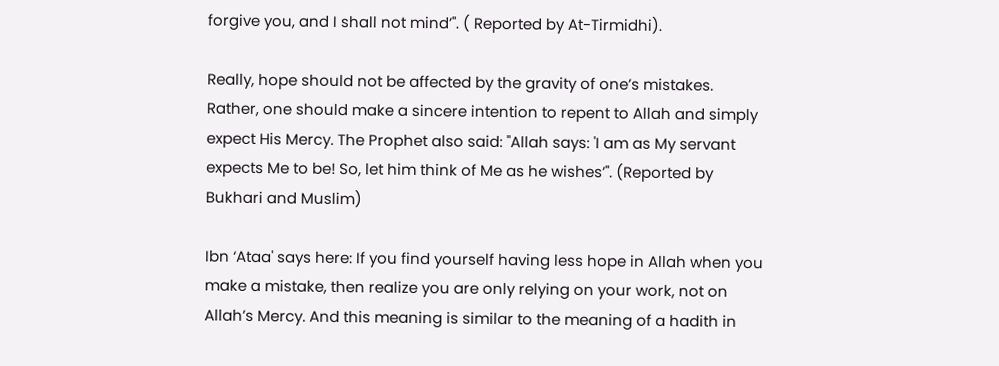forgive you, and I shall not mind’". ( Reported by At-Tirmidhi).

Really, hope should not be affected by the gravity of one’s mistakes. Rather, one should make a sincere intention to repent to Allah and simply expect His Mercy. The Prophet also said: "Allah says: 'I am as My servant expects Me to be! So, let him think of Me as he wishes’". (Reported by Bukhari and Muslim)

Ibn ‘Ataa' says here: If you find yourself having less hope in Allah when you make a mistake, then realize you are only relying on your work, not on Allah’s Mercy. And this meaning is similar to the meaning of a hadith in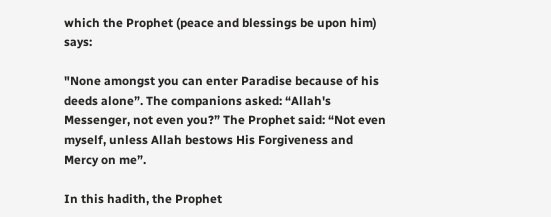which the Prophet (peace and blessings be upon him) says:

"None amongst you can enter Paradise because of his deeds alone”. The companions asked: “Allah's Messenger, not even you?” The Prophet said: “Not even myself, unless Allah bestows His Forgiveness and Mercy on me”.

In this hadith, the Prophet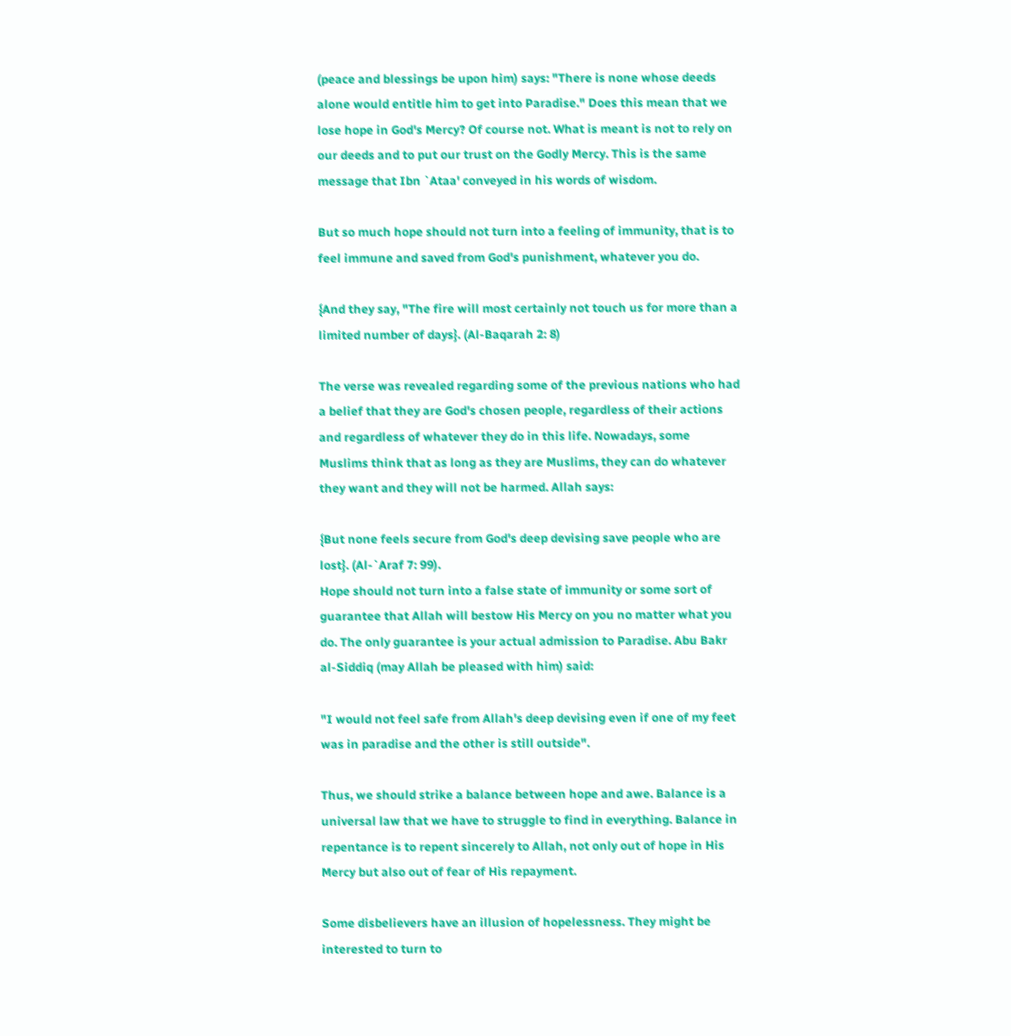(peace and blessings be upon him) says: "There is none whose deeds alone would entitle him to get into Paradise." Does this mean that we lose hope in God's Mercy? Of course not. What is meant is not to rely on our deeds and to put our trust on the Godly Mercy. This is the same message that Ibn `Ataa' conveyed in his words of wisdom.

But so much hope should not turn into a feeling of immunity, that is to feel immune and saved from God's punishment, whatever you do.

{And they say, "The fire will most certainly not touch us for more than a limited number of days}. (Al-Baqarah 2: 8)

The verse was revealed regarding some of the previous nations who had a belief that they are God's chosen people, regardless of their actions and regardless of whatever they do in this life. Nowadays, some Muslims think that as long as they are Muslims, they can do whatever they want and they will not be harmed. Allah says:

{But none feels secure from God's deep devising save people who are lost}. (Al-`Araf 7: 99).
Hope should not turn into a false state of immunity or some sort of guarantee that Allah will bestow His Mercy on you no matter what you do. The only guarantee is your actual admission to Paradise. Abu Bakr al-Siddiq (may Allah be pleased with him) said:

"I would not feel safe from Allah's deep devising even if one of my feet was in paradise and the other is still outside".

Thus, we should strike a balance between hope and awe. Balance is a universal law that we have to struggle to find in everything. Balance in repentance is to repent sincerely to Allah, not only out of hope in His Mercy but also out of fear of His repayment.

Some disbelievers have an illusion of hopelessness. They might be interested to turn to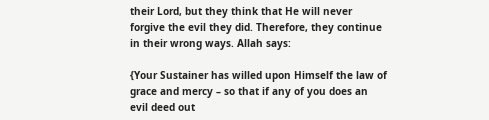their Lord, but they think that He will never forgive the evil they did. Therefore, they continue in their wrong ways. Allah says:

{Your Sustainer has willed upon Himself the law of grace and mercy – so that if any of you does an evil deed out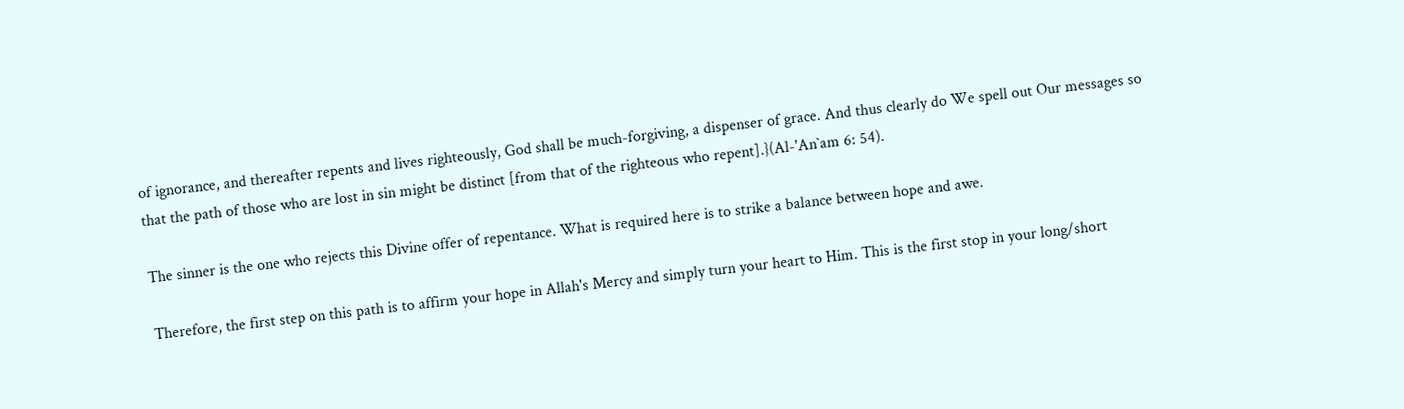of ignorance, and thereafter repents and lives righteously, God shall be much-forgiving, a dispenser of grace. And thus clearly do We spell out Our messages so that the path of those who are lost in sin might be distinct [from that of the righteous who repent].}(Al-'An`am 6: 54).

The sinner is the one who rejects this Divine offer of repentance. What is required here is to strike a balance between hope and awe.

Therefore, the first step on this path is to affirm your hope in Allah's Mercy and simply turn your heart to Him. This is the first stop in your long/short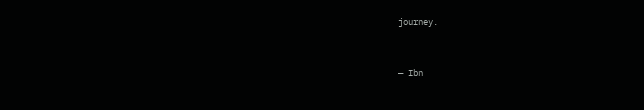journey.


— Ibn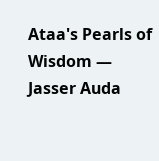Ataa's Pearls of Wisdom — Jasser Auda